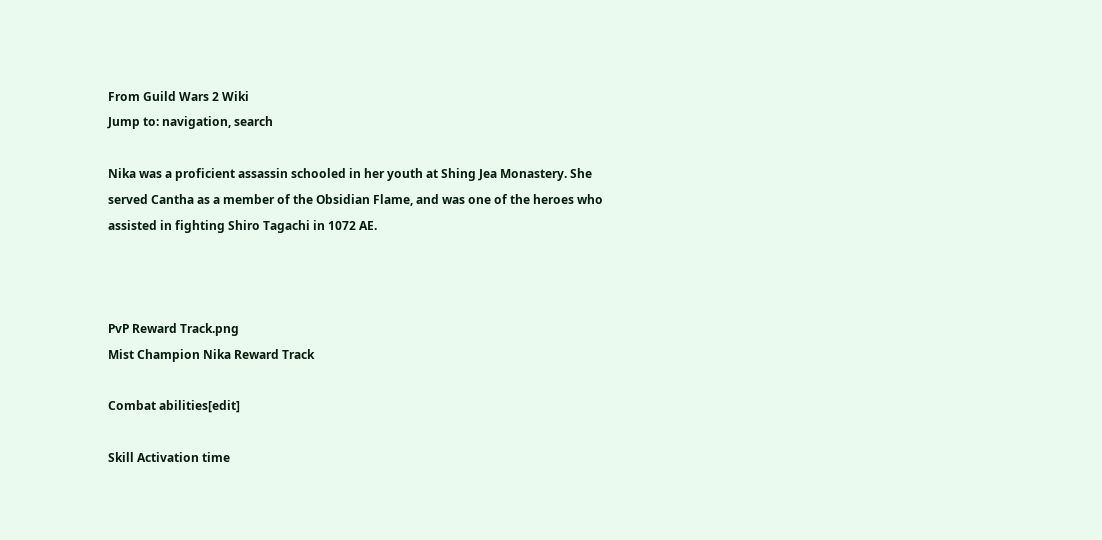From Guild Wars 2 Wiki
Jump to: navigation, search

Nika was a proficient assassin schooled in her youth at Shing Jea Monastery. She served Cantha as a member of the Obsidian Flame, and was one of the heroes who assisted in fighting Shiro Tagachi in 1072 AE.



PvP Reward Track.png
Mist Champion Nika Reward Track

Combat abilities[edit]

Skill Activation time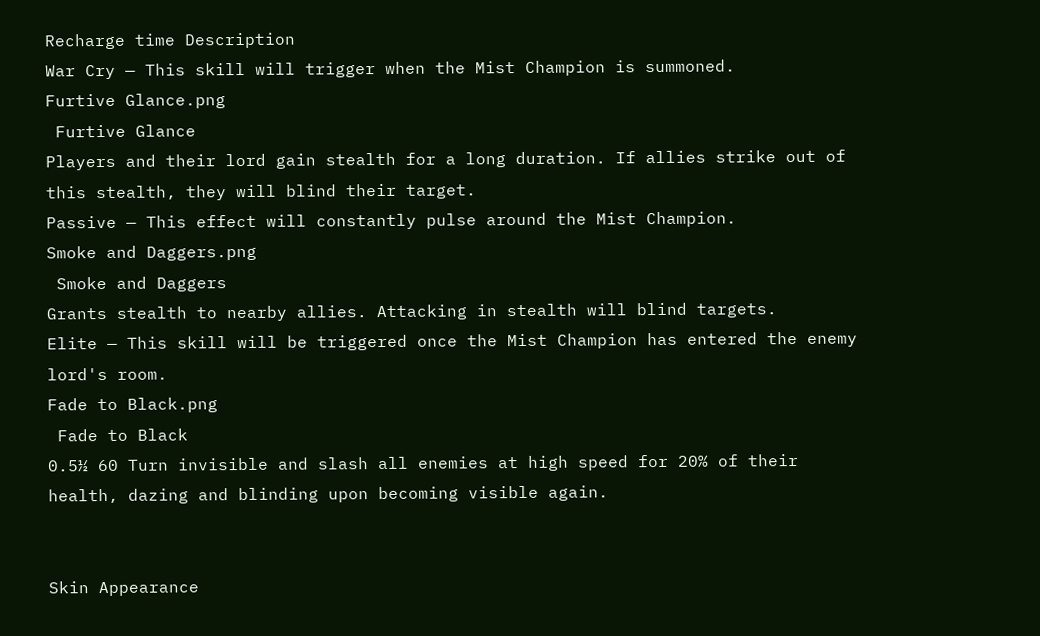Recharge time Description
War Cry — This skill will trigger when the Mist Champion is summoned.
Furtive Glance.png
 Furtive Glance
Players and their lord gain stealth for a long duration. If allies strike out of this stealth, they will blind their target.
Passive — This effect will constantly pulse around the Mist Champion.
Smoke and Daggers.png
 Smoke and Daggers
Grants stealth to nearby allies. Attacking in stealth will blind targets.
Elite — This skill will be triggered once the Mist Champion has entered the enemy lord's room.
Fade to Black.png
 Fade to Black
0.5½ 60 Turn invisible and slash all enemies at high speed for 20% of their health, dazing and blinding upon becoming visible again.


Skin Appearance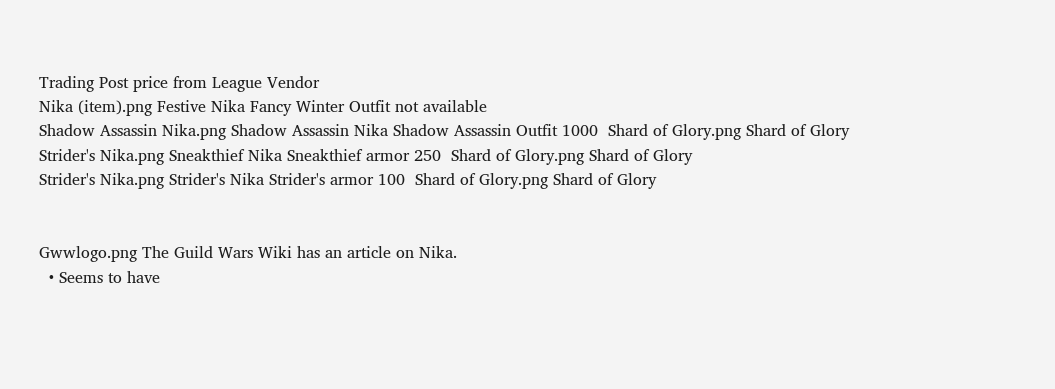Trading Post price from League Vendor
Nika (item).png Festive Nika Fancy Winter Outfit not available
Shadow Assassin Nika.png Shadow Assassin Nika Shadow Assassin Outfit 1000  Shard of Glory.png Shard of Glory
Strider's Nika.png Sneakthief Nika Sneakthief armor 250  Shard of Glory.png Shard of Glory
Strider's Nika.png Strider's Nika Strider's armor 100  Shard of Glory.png Shard of Glory


Gwwlogo.png The Guild Wars Wiki has an article on Nika.
  • Seems to have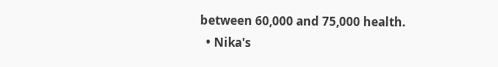between 60,000 and 75,000 health.
  • Nika's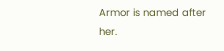Armor is named after her.